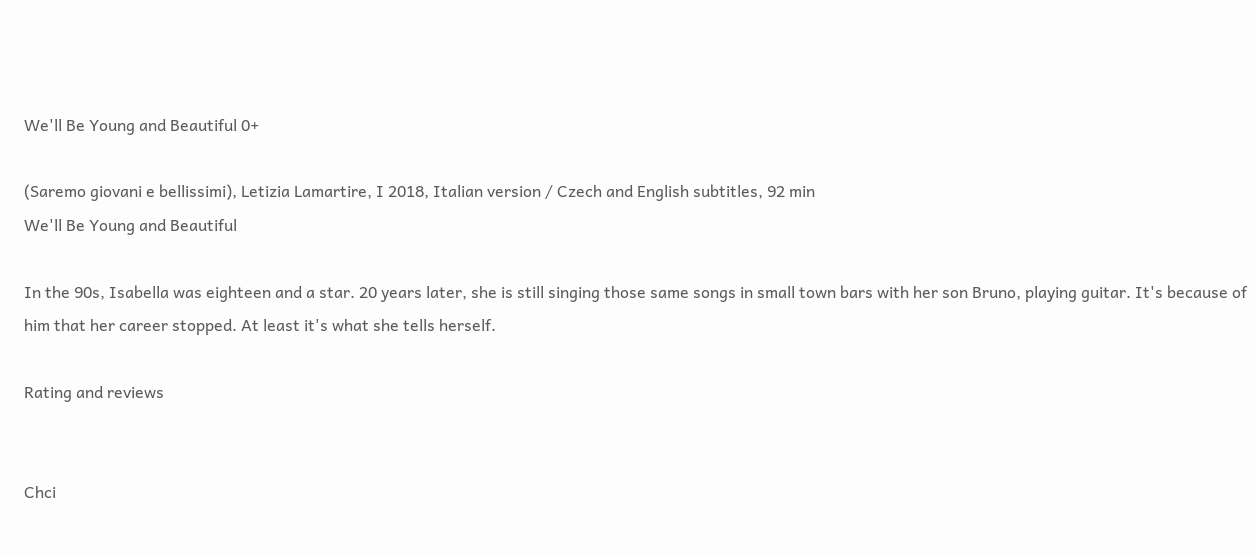We'll Be Young and Beautiful 0+

(Saremo giovani e bellissimi), Letizia Lamartire, I 2018, Italian version / Czech and English subtitles, 92 min
We'll Be Young and Beautiful

In the 90s, Isabella was eighteen and a star. 20 years later, she is still singing those same songs in small town bars with her son Bruno, playing guitar. It's because of him that her career stopped. At least it's what she tells herself.

Rating and reviews


Chci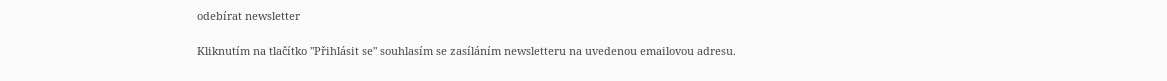odebírat newsletter

Kliknutím na tlačítko "Přihlásit se" souhlasím se zasíláním newsletteru na uvedenou emailovou adresu.